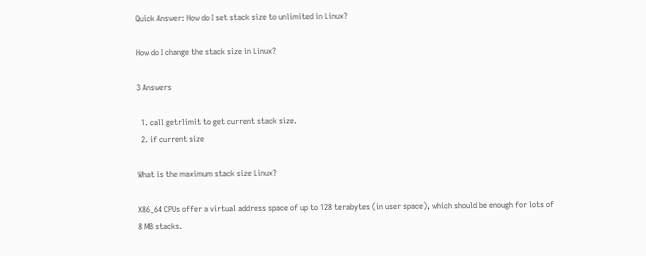Quick Answer: How do I set stack size to unlimited in Linux?

How do I change the stack size in Linux?

3 Answers

  1. call getrlimit to get current stack size.
  2. if current size

What is the maximum stack size Linux?

X86_64 CPUs offer a virtual address space of up to 128 terabytes (in user space), which should be enough for lots of 8 MB stacks.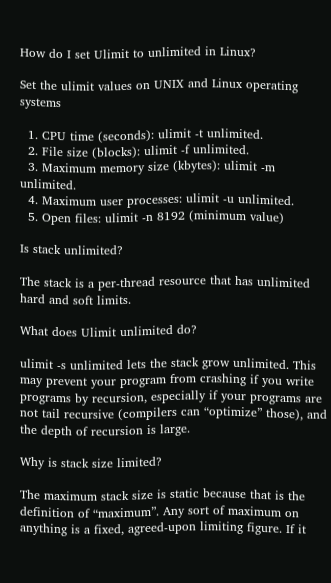How do I set Ulimit to unlimited in Linux?

Set the ulimit values on UNIX and Linux operating systems

  1. CPU time (seconds): ulimit -t unlimited.
  2. File size (blocks): ulimit -f unlimited.
  3. Maximum memory size (kbytes): ulimit -m unlimited.
  4. Maximum user processes: ulimit -u unlimited.
  5. Open files: ulimit -n 8192 (minimum value)

Is stack unlimited?

The stack is a per-thread resource that has unlimited hard and soft limits.

What does Ulimit unlimited do?

ulimit -s unlimited lets the stack grow unlimited. This may prevent your program from crashing if you write programs by recursion, especially if your programs are not tail recursive (compilers can “optimize” those), and the depth of recursion is large.

Why is stack size limited?

The maximum stack size is static because that is the definition of “maximum”. Any sort of maximum on anything is a fixed, agreed-upon limiting figure. If it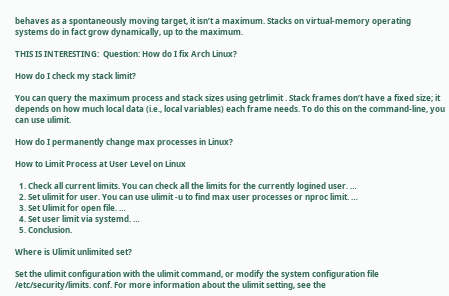behaves as a spontaneously moving target, it isn’t a maximum. Stacks on virtual-memory operating systems do in fact grow dynamically, up to the maximum.

THIS IS INTERESTING:  Question: How do I fix Arch Linux?

How do I check my stack limit?

You can query the maximum process and stack sizes using getrlimit . Stack frames don’t have a fixed size; it depends on how much local data (i.e., local variables) each frame needs. To do this on the command-line, you can use ulimit.

How do I permanently change max processes in Linux?

How to Limit Process at User Level on Linux

  1. Check all current limits. You can check all the limits for the currently logined user. …
  2. Set ulimit for user. You can use ulimit -u to find max user processes or nproc limit. …
  3. Set Ulimit for open file. …
  4. Set user limit via systemd. …
  5. Conclusion.

Where is Ulimit unlimited set?

Set the ulimit configuration with the ulimit command, or modify the system configuration file /etc/security/limits. conf. For more information about the ulimit setting, see the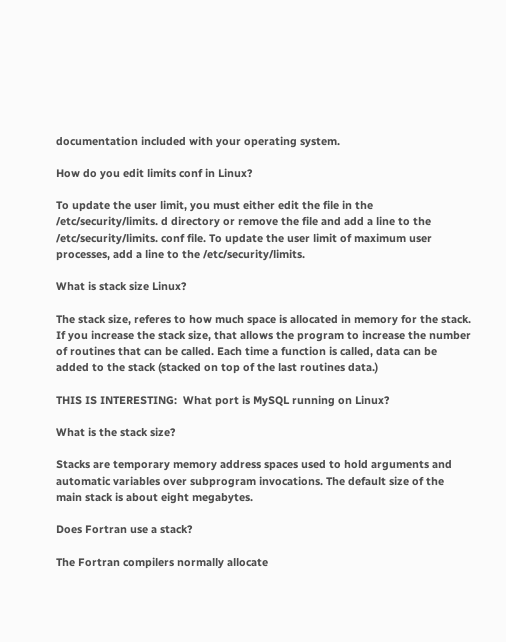documentation included with your operating system.

How do you edit limits conf in Linux?

To update the user limit, you must either edit the file in the /etc/security/limits. d directory or remove the file and add a line to the /etc/security/limits. conf file. To update the user limit of maximum user processes, add a line to the /etc/security/limits.

What is stack size Linux?

The stack size, referes to how much space is allocated in memory for the stack. If you increase the stack size, that allows the program to increase the number of routines that can be called. Each time a function is called, data can be added to the stack (stacked on top of the last routines data.)

THIS IS INTERESTING:  What port is MySQL running on Linux?

What is the stack size?

Stacks are temporary memory address spaces used to hold arguments and automatic variables over subprogram invocations. The default size of the main stack is about eight megabytes.

Does Fortran use a stack?

The Fortran compilers normally allocate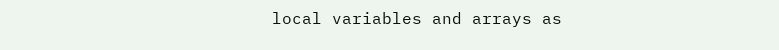local variables and arrays as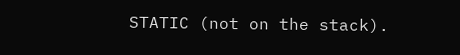STATIC (not on the stack).